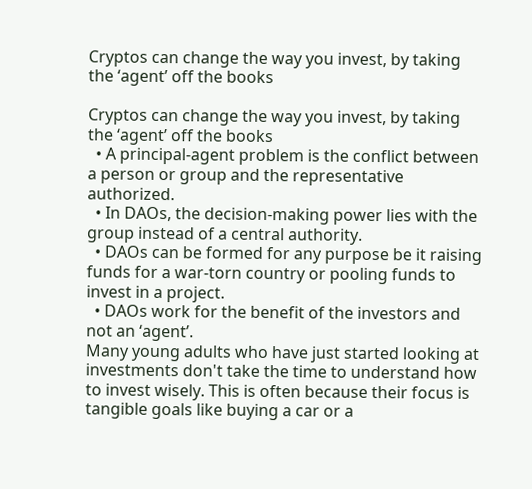Cryptos can change the way you invest, by taking the ‘agent’ off the books

Cryptos can change the way you invest, by taking the ‘agent’ off the books
  • A principal-agent problem is the conflict between a person or group and the representative authorized.
  • In DAOs, the decision-making power lies with the group instead of a central authority.
  • DAOs can be formed for any purpose be it raising funds for a war-torn country or pooling funds to invest in a project.
  • DAOs work for the benefit of the investors and not an ‘agent’.
Many young adults who have just started looking at investments don't take the time to understand how to invest wisely. This is often because their focus is tangible goals like buying a car or a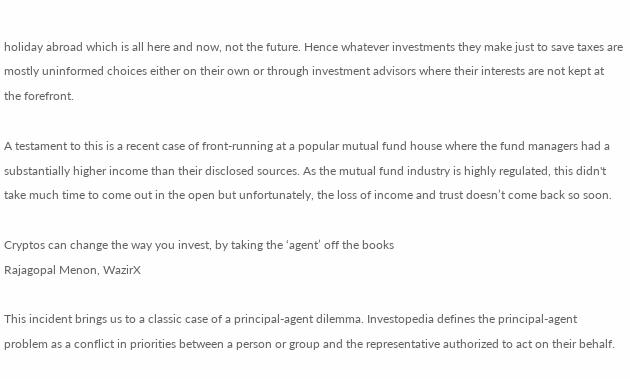holiday abroad which is all here and now, not the future. Hence whatever investments they make just to save taxes are mostly uninformed choices either on their own or through investment advisors where their interests are not kept at the forefront.

A testament to this is a recent case of front-running at a popular mutual fund house where the fund managers had a substantially higher income than their disclosed sources. As the mutual fund industry is highly regulated, this didn't take much time to come out in the open but unfortunately, the loss of income and trust doesn’t come back so soon.

Cryptos can change the way you invest, by taking the ‘agent’ off the books
Rajagopal Menon, WazirX

This incident brings us to a classic case of a principal-agent dilemma. Investopedia defines the principal-agent problem as a conflict in priorities between a person or group and the representative authorized to act on their behalf.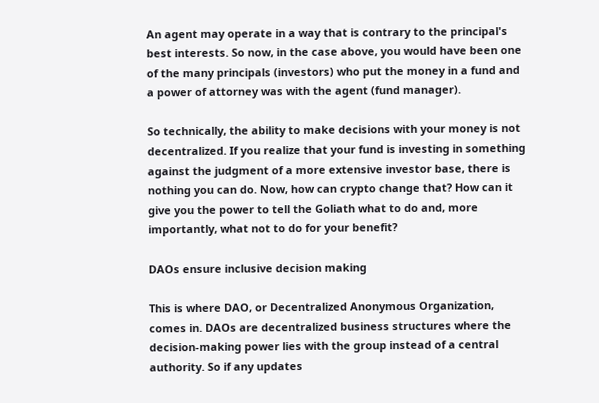An agent may operate in a way that is contrary to the principal's best interests. So now, in the case above, you would have been one of the many principals (investors) who put the money in a fund and a power of attorney was with the agent (fund manager).

So technically, the ability to make decisions with your money is not decentralized. If you realize that your fund is investing in something against the judgment of a more extensive investor base, there is nothing you can do. Now, how can crypto change that? How can it give you the power to tell the Goliath what to do and, more importantly, what not to do for your benefit?

DAOs ensure inclusive decision making

This is where DAO, or Decentralized Anonymous Organization, comes in. DAOs are decentralized business structures where the decision-making power lies with the group instead of a central authority. So if any updates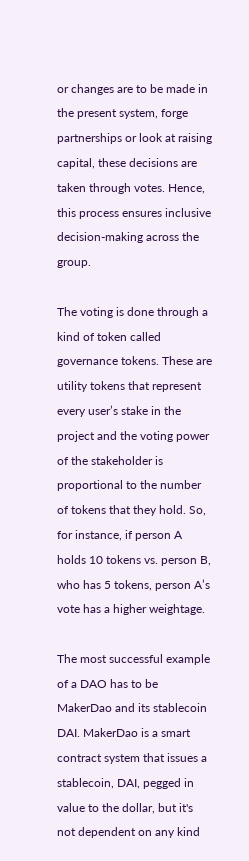or changes are to be made in the present system, forge partnerships or look at raising capital, these decisions are taken through votes. Hence, this process ensures inclusive decision-making across the group.

The voting is done through a kind of token called governance tokens. These are utility tokens that represent every user’s stake in the project and the voting power of the stakeholder is proportional to the number of tokens that they hold. So, for instance, if person A holds 10 tokens vs. person B, who has 5 tokens, person A’s vote has a higher weightage.

The most successful example of a DAO has to be MakerDao and its stablecoin DAI. MakerDao is a smart contract system that issues a stablecoin, DAI, pegged in value to the dollar, but it's not dependent on any kind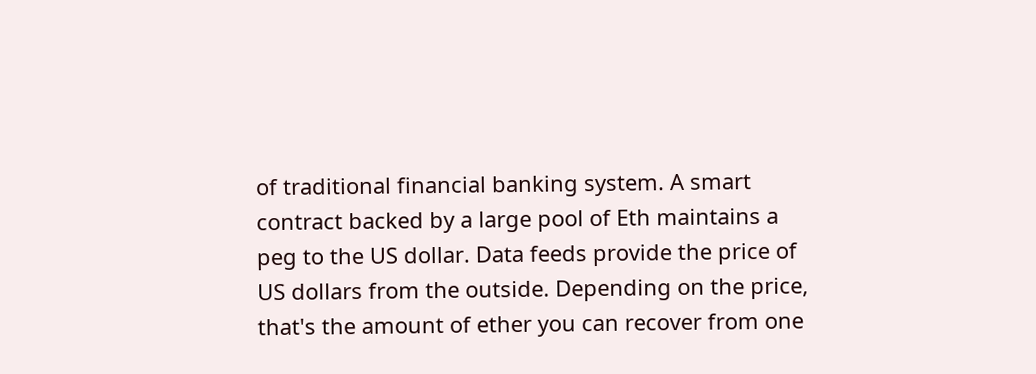of traditional financial banking system. A smart contract backed by a large pool of Eth maintains a peg to the US dollar. Data feeds provide the price of US dollars from the outside. Depending on the price, that's the amount of ether you can recover from one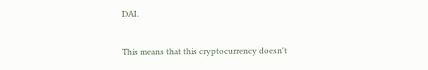DAI.

This means that this cryptocurrency doesn't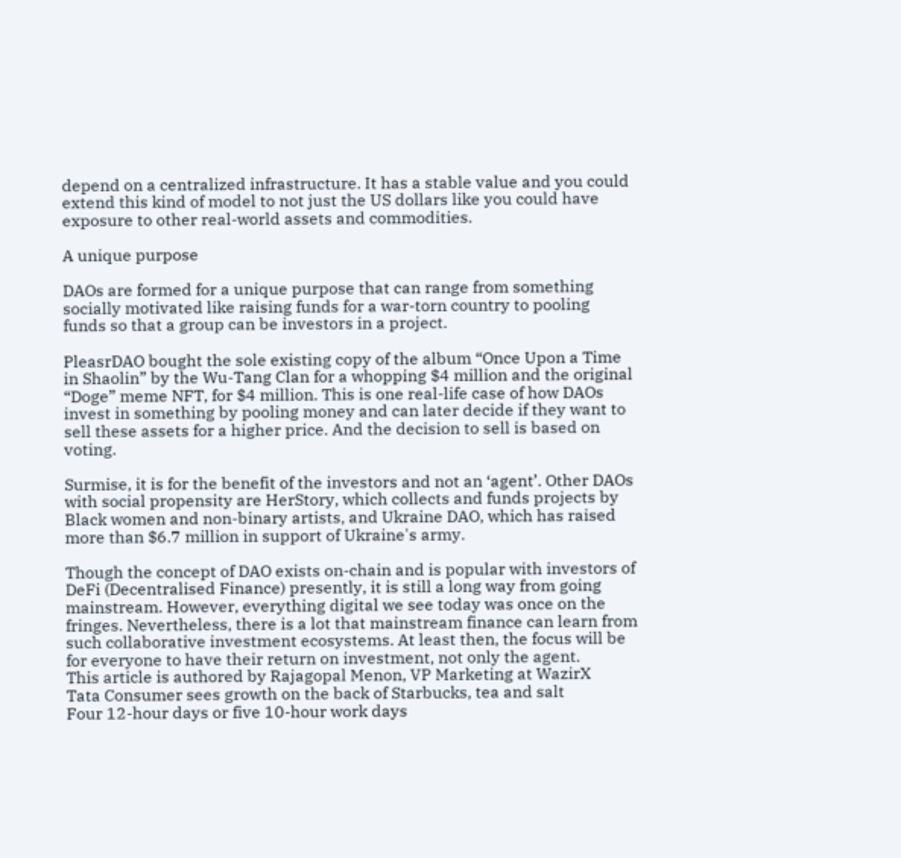depend on a centralized infrastructure. It has a stable value and you could extend this kind of model to not just the US dollars like you could have exposure to other real-world assets and commodities.

A unique purpose

DAOs are formed for a unique purpose that can range from something socially motivated like raising funds for a war-torn country to pooling funds so that a group can be investors in a project.

PleasrDAO bought the sole existing copy of the album “Once Upon a Time in Shaolin” by the Wu-Tang Clan for a whopping $4 million and the original “Doge” meme NFT, for $4 million. This is one real-life case of how DAOs invest in something by pooling money and can later decide if they want to sell these assets for a higher price. And the decision to sell is based on voting.

Surmise, it is for the benefit of the investors and not an ‘agent’. Other DAOs with social propensity are HerStory, which collects and funds projects by Black women and non-binary artists, and Ukraine DAO, which has raised more than $6.7 million in support of Ukraine's army.

Though the concept of DAO exists on-chain and is popular with investors of DeFi (Decentralised Finance) presently, it is still a long way from going mainstream. However, everything digital we see today was once on the fringes. Nevertheless, there is a lot that mainstream finance can learn from such collaborative investment ecosystems. At least then, the focus will be for everyone to have their return on investment, not only the agent.
This article is authored by Rajagopal Menon, VP Marketing at WazirX
Tata Consumer sees growth on the back of Starbucks, tea and salt
Four 12-hour days or five 10-hour work days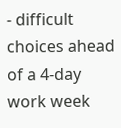- difficult choices ahead of a 4-day work week